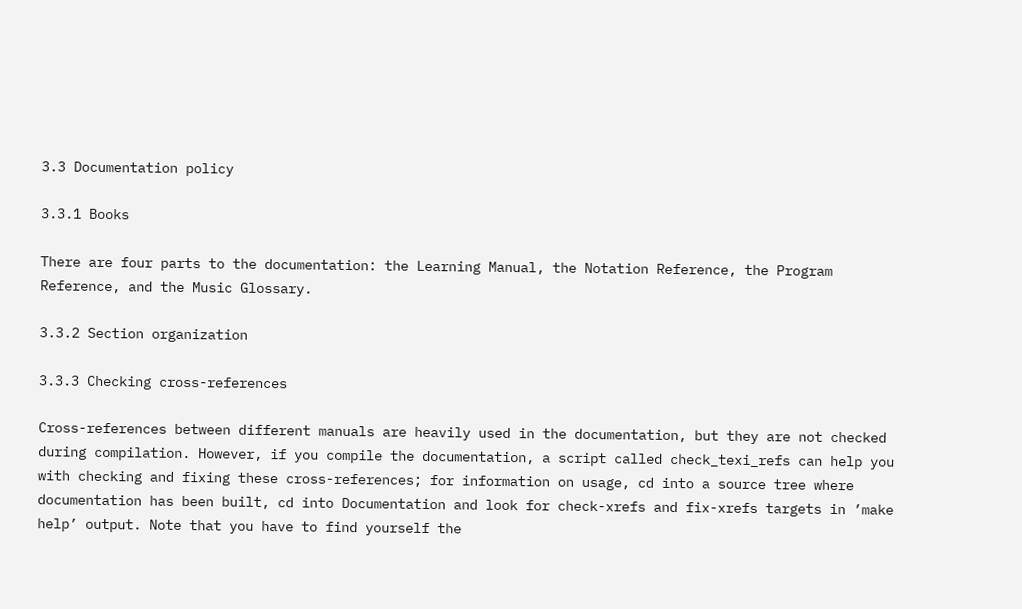3.3 Documentation policy

3.3.1 Books

There are four parts to the documentation: the Learning Manual, the Notation Reference, the Program Reference, and the Music Glossary.

3.3.2 Section organization

3.3.3 Checking cross-references

Cross-references between different manuals are heavily used in the documentation, but they are not checked during compilation. However, if you compile the documentation, a script called check_texi_refs can help you with checking and fixing these cross-references; for information on usage, cd into a source tree where documentation has been built, cd into Documentation and look for check-xrefs and fix-xrefs targets in ’make help’ output. Note that you have to find yourself the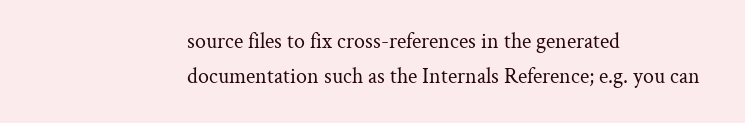source files to fix cross-references in the generated documentation such as the Internals Reference; e.g. you can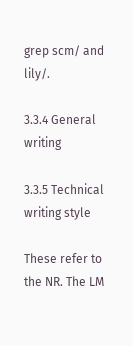grep scm/ and lily/.

3.3.4 General writing

3.3.5 Technical writing style

These refer to the NR. The LM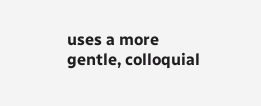uses a more gentle, colloquial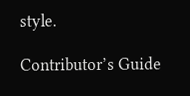style.

Contributor’s Guide